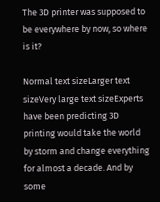The 3D printer was supposed to be everywhere by now, so where is it?

Normal text sizeLarger text sizeVery large text sizeExperts have been predicting 3D printing would take the world by storm and change everything for almost a decade. And by some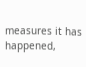measures it has happened,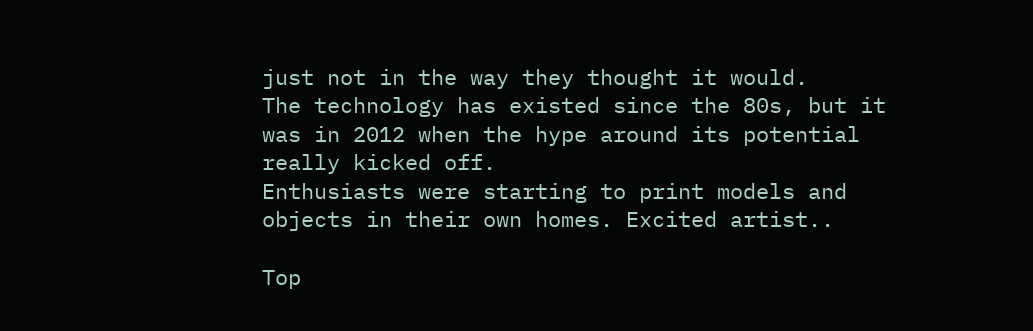just not in the way they thought it would.
The technology has existed since the 80s, but it was in 2012 when the hype around its potential really kicked off.
Enthusiasts were starting to print models and objects in their own homes. Excited artist..

Top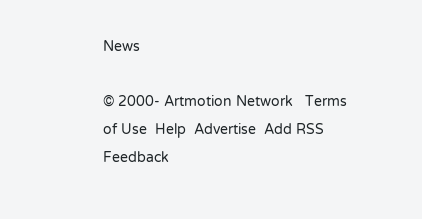News

© 2000- Artmotion Network   Terms of Use  Help  Advertise  Add RSS  Feedback